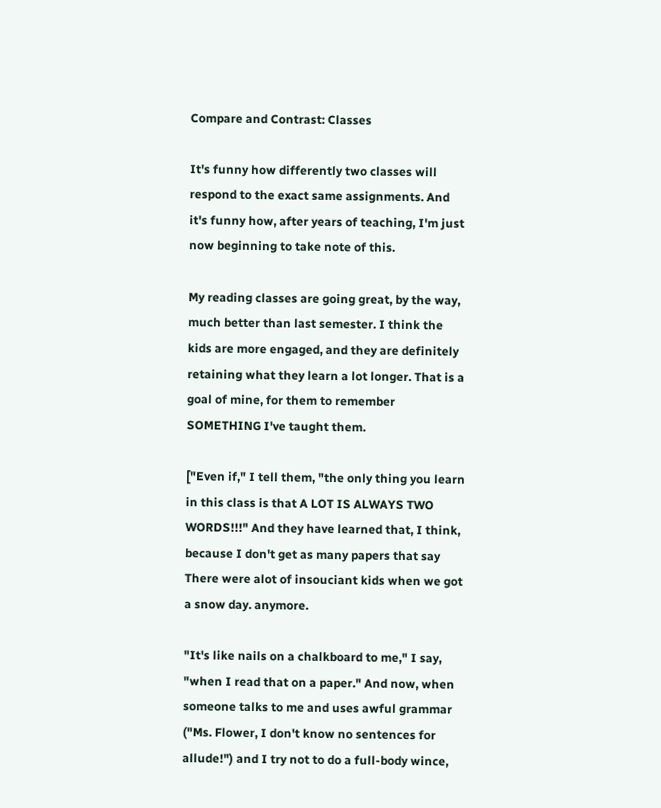Compare and Contrast: Classes

It's funny how differently two classes will respond to the exact same assignments. And it's funny how, after years of teaching, I'm just now beginning to take note of this.

My reading classes are going great, by the way, much better than last semester. I think the kids are more engaged, and they are definitely retaining what they learn a lot longer. That is a goal of mine, for them to remember SOMETHING I've taught them.

["Even if," I tell them, "the only thing you learn in this class is that A LOT IS ALWAYS TWO WORDS!!!" And they have learned that, I think, because I don't get as many papers that say There were alot of insouciant kids when we got a snow day. anymore.

"It's like nails on a chalkboard to me," I say, "when I read that on a paper." And now, when someone talks to me and uses awful grammar ("Ms. Flower, I don't know no sentences for allude!") and I try not to do a full-body wince,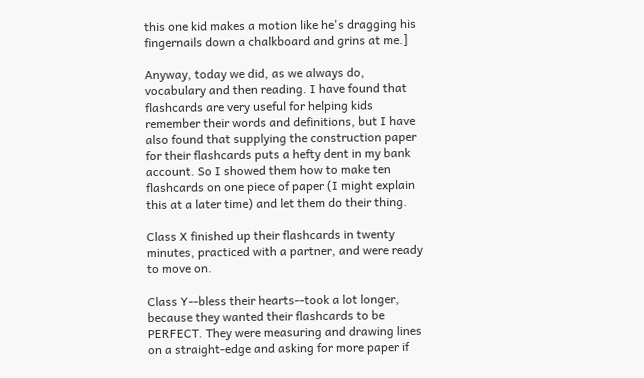this one kid makes a motion like he's dragging his fingernails down a chalkboard and grins at me.]

Anyway, today we did, as we always do, vocabulary and then reading. I have found that flashcards are very useful for helping kids remember their words and definitions, but I have also found that supplying the construction paper for their flashcards puts a hefty dent in my bank account. So I showed them how to make ten flashcards on one piece of paper (I might explain this at a later time) and let them do their thing.

Class X finished up their flashcards in twenty minutes, practiced with a partner, and were ready to move on.

Class Y--bless their hearts--took a lot longer, because they wanted their flashcards to be PERFECT. They were measuring and drawing lines on a straight-edge and asking for more paper if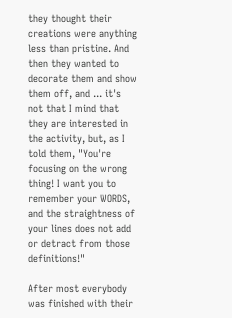they thought their creations were anything less than pristine. And then they wanted to decorate them and show them off, and ... it's not that I mind that they are interested in the activity, but, as I told them, "You're focusing on the wrong thing! I want you to remember your WORDS, and the straightness of your lines does not add or detract from those definitions!"

After most everybody was finished with their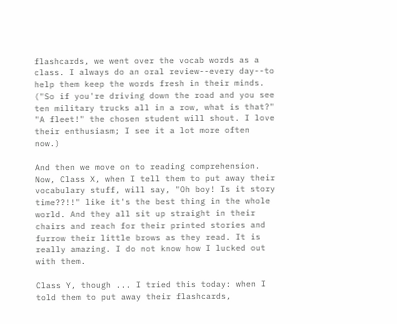flashcards, we went over the vocab words as a class. I always do an oral review--every day--to help them keep the words fresh in their minds. ("So if you're driving down the road and you see ten military trucks all in a row, what is that?" "A fleet!" the chosen student will shout. I love their enthusiasm; I see it a lot more often now.)

And then we move on to reading comprehension. Now, Class X, when I tell them to put away their vocabulary stuff, will say, "Oh boy! Is it story time??!!" like it's the best thing in the whole world. And they all sit up straight in their chairs and reach for their printed stories and furrow their little brows as they read. It is really amazing. I do not know how I lucked out with them.

Class Y, though ... I tried this today: when I told them to put away their flashcards,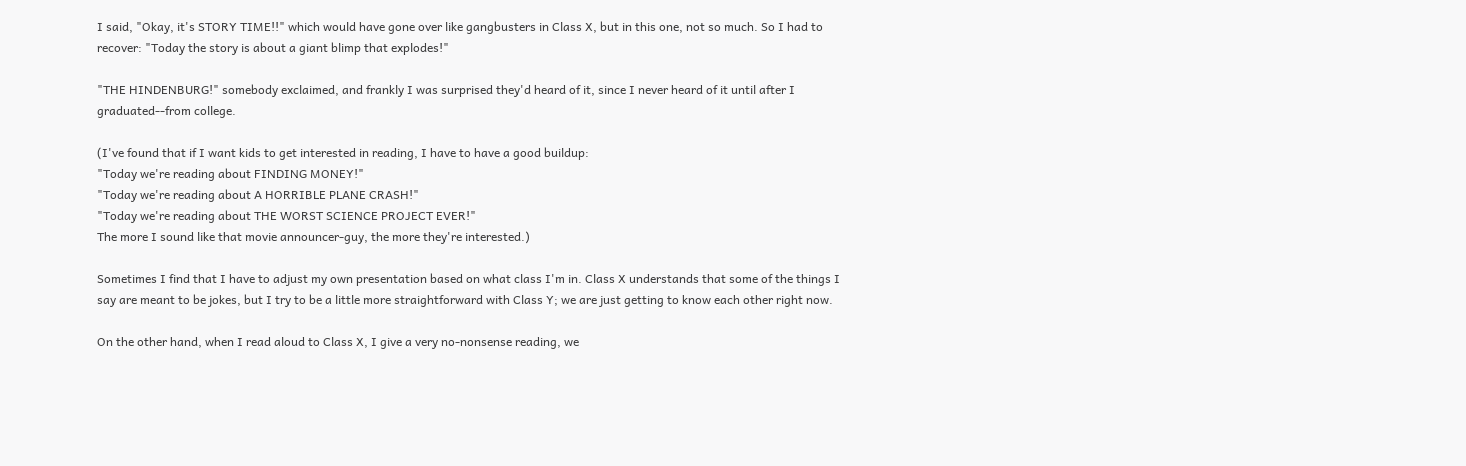I said, "Okay, it's STORY TIME!!" which would have gone over like gangbusters in Class X, but in this one, not so much. So I had to recover: "Today the story is about a giant blimp that explodes!"

"THE HINDENBURG!" somebody exclaimed, and frankly I was surprised they'd heard of it, since I never heard of it until after I graduated--from college.

(I've found that if I want kids to get interested in reading, I have to have a good buildup:
"Today we're reading about FINDING MONEY!"
"Today we're reading about A HORRIBLE PLANE CRASH!"
"Today we're reading about THE WORST SCIENCE PROJECT EVER!"
The more I sound like that movie announcer-guy, the more they're interested.)

Sometimes I find that I have to adjust my own presentation based on what class I'm in. Class X understands that some of the things I say are meant to be jokes, but I try to be a little more straightforward with Class Y; we are just getting to know each other right now.

On the other hand, when I read aloud to Class X, I give a very no-nonsense reading, we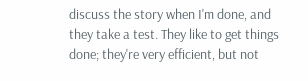discuss the story when I'm done, and they take a test. They like to get things done; they're very efficient, but not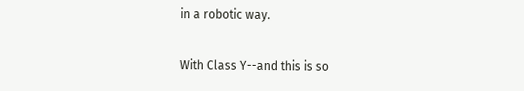in a robotic way.

With Class Y--and this is so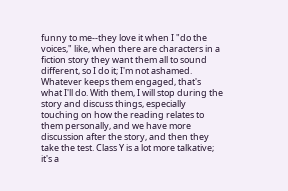funny to me--they love it when I "do the voices," like, when there are characters in a fiction story they want them all to sound different, so I do it; I'm not ashamed. Whatever keeps them engaged, that's what I'll do. With them, I will stop during the story and discuss things, especially touching on how the reading relates to them personally, and we have more discussion after the story, and then they take the test. Class Y is a lot more talkative; it's a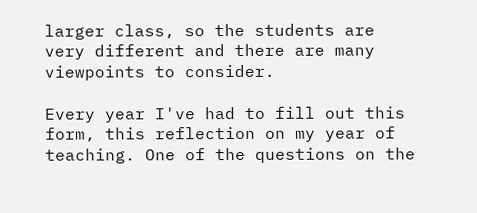larger class, so the students are very different and there are many viewpoints to consider.

Every year I've had to fill out this form, this reflection on my year of teaching. One of the questions on the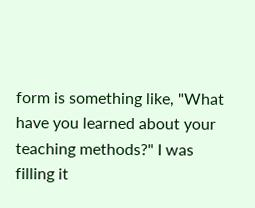form is something like, "What have you learned about your teaching methods?" I was filling it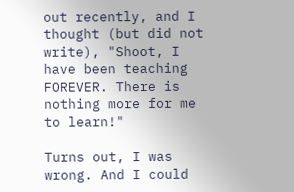out recently, and I thought (but did not write), "Shoot, I have been teaching FOREVER. There is nothing more for me to learn!"

Turns out, I was wrong. And I could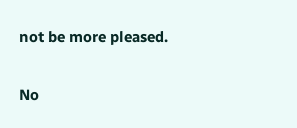not be more pleased.

No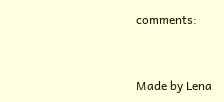comments:


Made by Lena